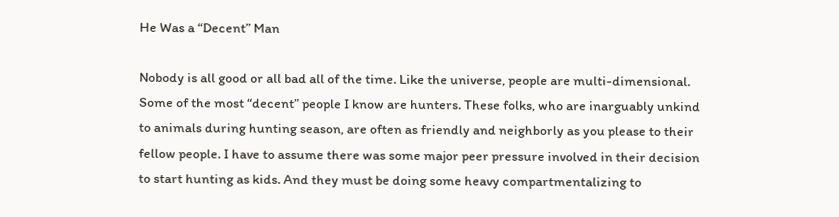He Was a “Decent” Man

Nobody is all good or all bad all of the time. Like the universe, people are multi-dimensional.  Some of the most “decent” people I know are hunters. These folks, who are inarguably unkind to animals during hunting season, are often as friendly and neighborly as you please to their fellow people. I have to assume there was some major peer pressure involved in their decision to start hunting as kids. And they must be doing some heavy compartmentalizing to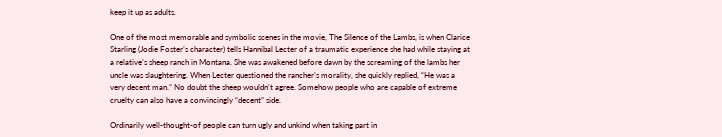keep it up as adults.

One of the most memorable and symbolic scenes in the movie, The Silence of the Lambs, is when Clarice Starling (Jodie Foster’s character) tells Hannibal Lecter of a traumatic experience she had while staying at a relative’s sheep ranch in Montana. She was awakened before dawn by the screaming of the lambs her uncle was slaughtering. When Lecter questioned the rancher’s morality, she quickly replied, “He was a very decent man.” No doubt the sheep wouldn’t agree. Somehow people who are capable of extreme cruelty can also have a convincingly “decent” side.

Ordinarily well-thought-of people can turn ugly and unkind when taking part in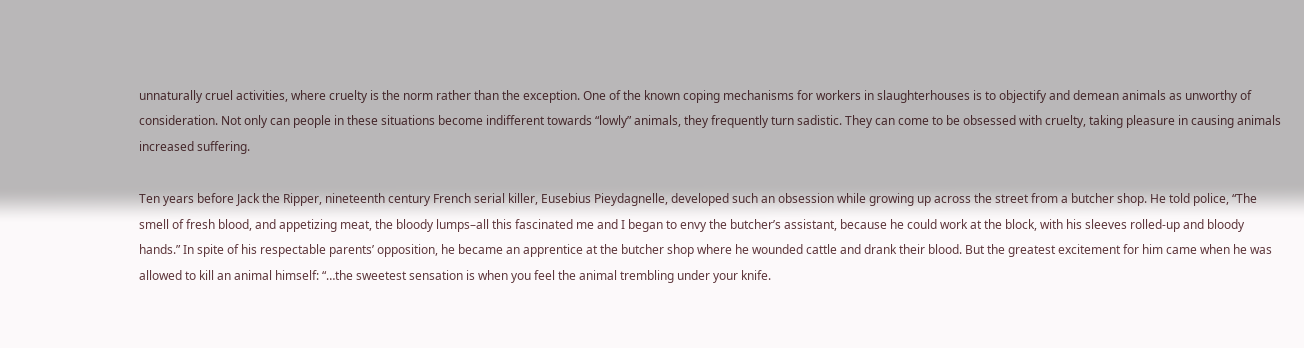unnaturally cruel activities, where cruelty is the norm rather than the exception. One of the known coping mechanisms for workers in slaughterhouses is to objectify and demean animals as unworthy of consideration. Not only can people in these situations become indifferent towards “lowly” animals, they frequently turn sadistic. They can come to be obsessed with cruelty, taking pleasure in causing animals increased suffering.

Ten years before Jack the Ripper, nineteenth century French serial killer, Eusebius Pieydagnelle, developed such an obsession while growing up across the street from a butcher shop. He told police, “The smell of fresh blood, and appetizing meat, the bloody lumps–all this fascinated me and I began to envy the butcher’s assistant, because he could work at the block, with his sleeves rolled-up and bloody hands.” In spite of his respectable parents’ opposition, he became an apprentice at the butcher shop where he wounded cattle and drank their blood. But the greatest excitement for him came when he was allowed to kill an animal himself: “…the sweetest sensation is when you feel the animal trembling under your knife.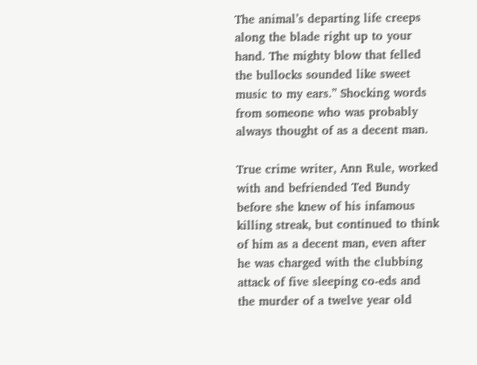The animal’s departing life creeps along the blade right up to your hand. The mighty blow that felled the bullocks sounded like sweet music to my ears.” Shocking words from someone who was probably always thought of as a decent man.

True crime writer, Ann Rule, worked with and befriended Ted Bundy before she knew of his infamous killing streak, but continued to think of him as a decent man, even after he was charged with the clubbing attack of five sleeping co-eds and the murder of a twelve year old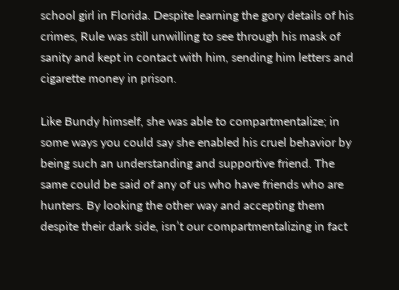school girl in Florida. Despite learning the gory details of his crimes, Rule was still unwilling to see through his mask of sanity and kept in contact with him, sending him letters and cigarette money in prison.

Like Bundy himself, she was able to compartmentalize; in some ways you could say she enabled his cruel behavior by being such an understanding and supportive friend. The same could be said of any of us who have friends who are hunters. By looking the other way and accepting them despite their dark side, isn’t our compartmentalizing in fact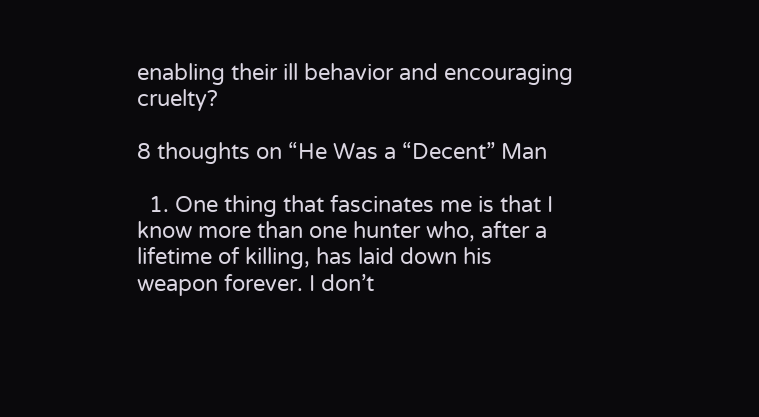enabling their ill behavior and encouraging cruelty?

8 thoughts on “He Was a “Decent” Man

  1. One thing that fascinates me is that I know more than one hunter who, after a lifetime of killing, has laid down his weapon forever. I don’t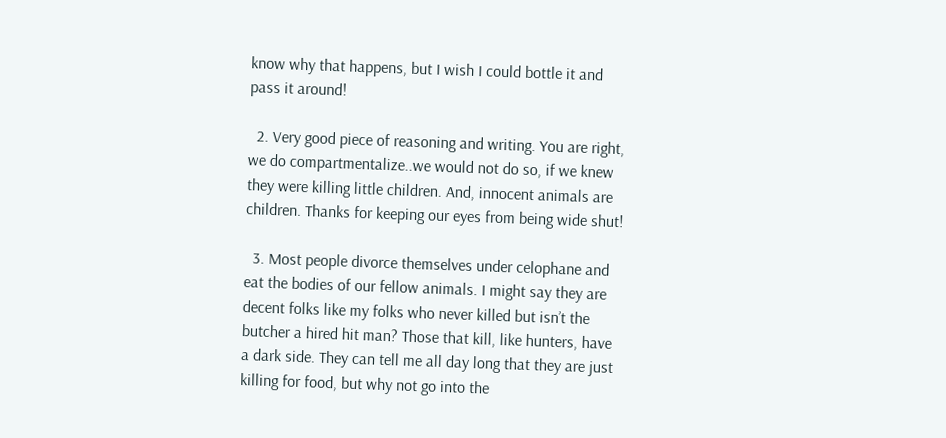know why that happens, but I wish I could bottle it and pass it around!

  2. Very good piece of reasoning and writing. You are right, we do compartmentalize..we would not do so, if we knew they were killing little children. And, innocent animals are children. Thanks for keeping our eyes from being wide shut!

  3. Most people divorce themselves under celophane and eat the bodies of our fellow animals. I might say they are decent folks like my folks who never killed but isn’t the butcher a hired hit man? Those that kill, like hunters, have a dark side. They can tell me all day long that they are just killing for food, but why not go into the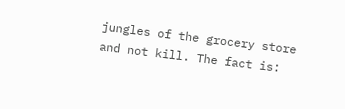jungles of the grocery store and not kill. The fact is: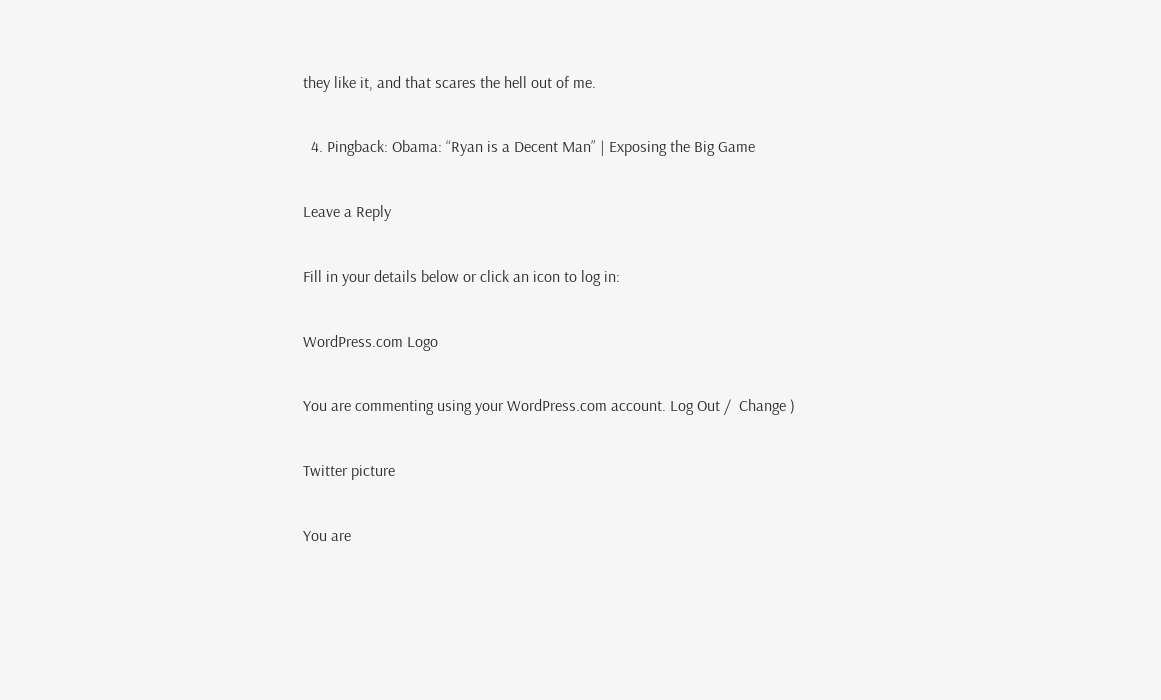they like it, and that scares the hell out of me.

  4. Pingback: Obama: “Ryan is a Decent Man” | Exposing the Big Game

Leave a Reply

Fill in your details below or click an icon to log in:

WordPress.com Logo

You are commenting using your WordPress.com account. Log Out /  Change )

Twitter picture

You are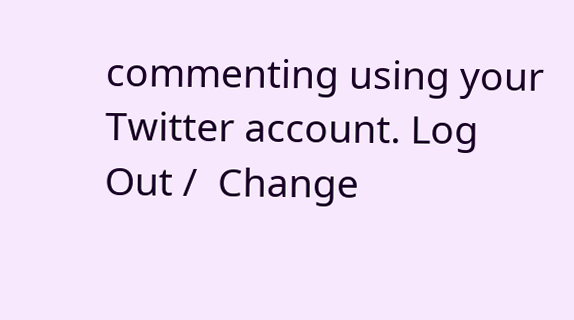commenting using your Twitter account. Log Out /  Change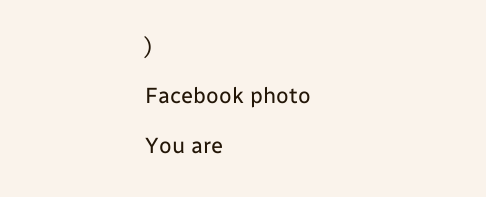)

Facebook photo

You are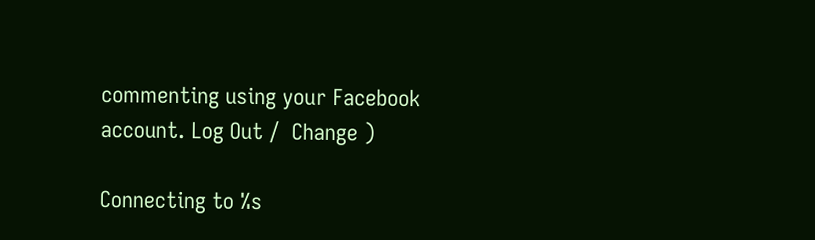commenting using your Facebook account. Log Out /  Change )

Connecting to %s